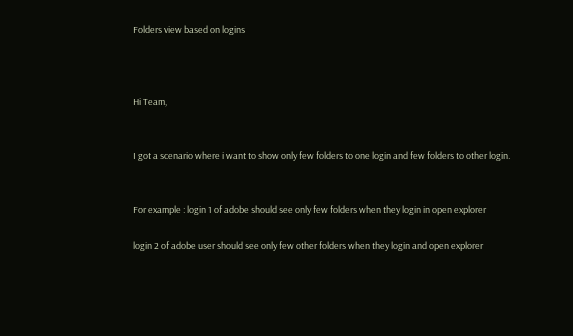Folders view based on logins



Hi Team,


I got a scenario where i want to show only few folders to one login and few folders to other login.


For example : login 1 of adobe should see only few folders when they login in open explorer

login 2 of adobe user should see only few other folders when they login and open explorer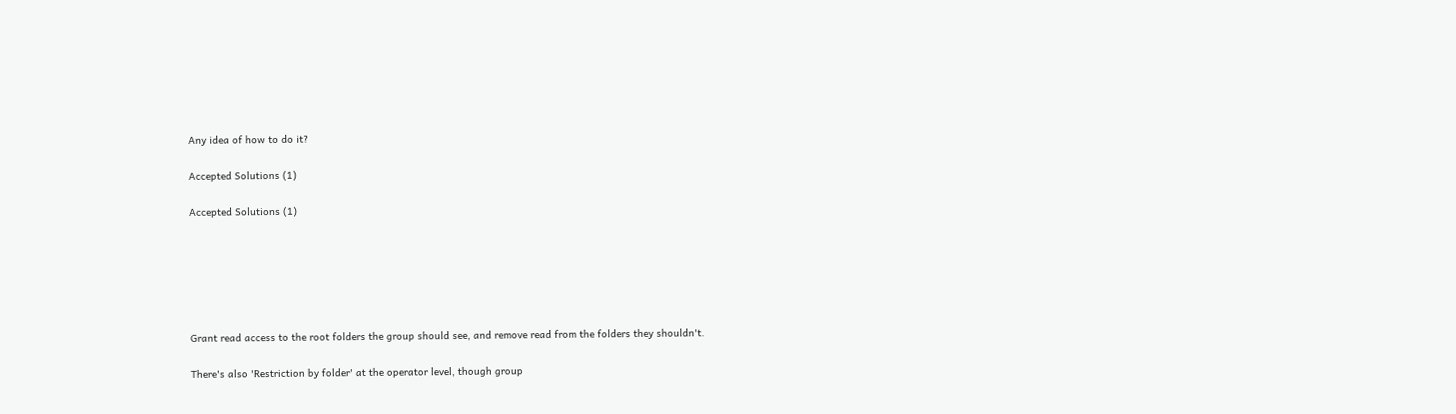Any idea of how to do it?

Accepted Solutions (1)

Accepted Solutions (1)






Grant read access to the root folders the group should see, and remove read from the folders they shouldn't.

There's also 'Restriction by folder' at the operator level, though group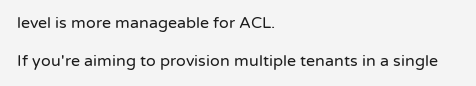level is more manageable for ACL.

If you're aiming to provision multiple tenants in a single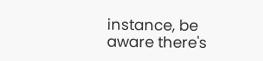instance, be aware there's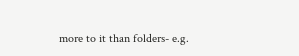more to it than folders- e.g.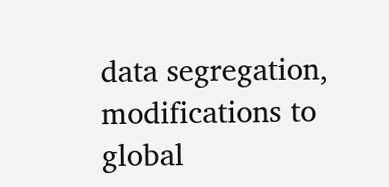data segregation, modifications to global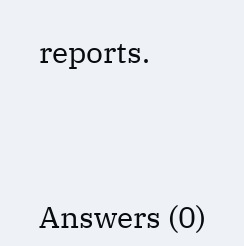reports.




Answers (0)